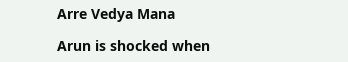Arre Vedya Mana

Arun is shocked when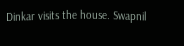Dinkar visits the house. Swapnil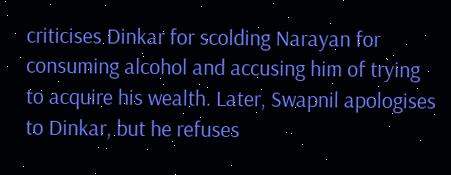criticises Dinkar for scolding Narayan for consuming alcohol and accusing him of trying to acquire his wealth. Later, Swapnil apologises to Dinkar, but he refuses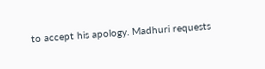to accept his apology. Madhuri requests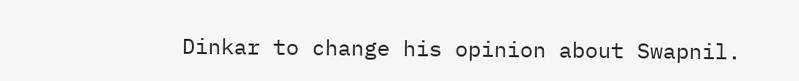Dinkar to change his opinion about Swapnil.